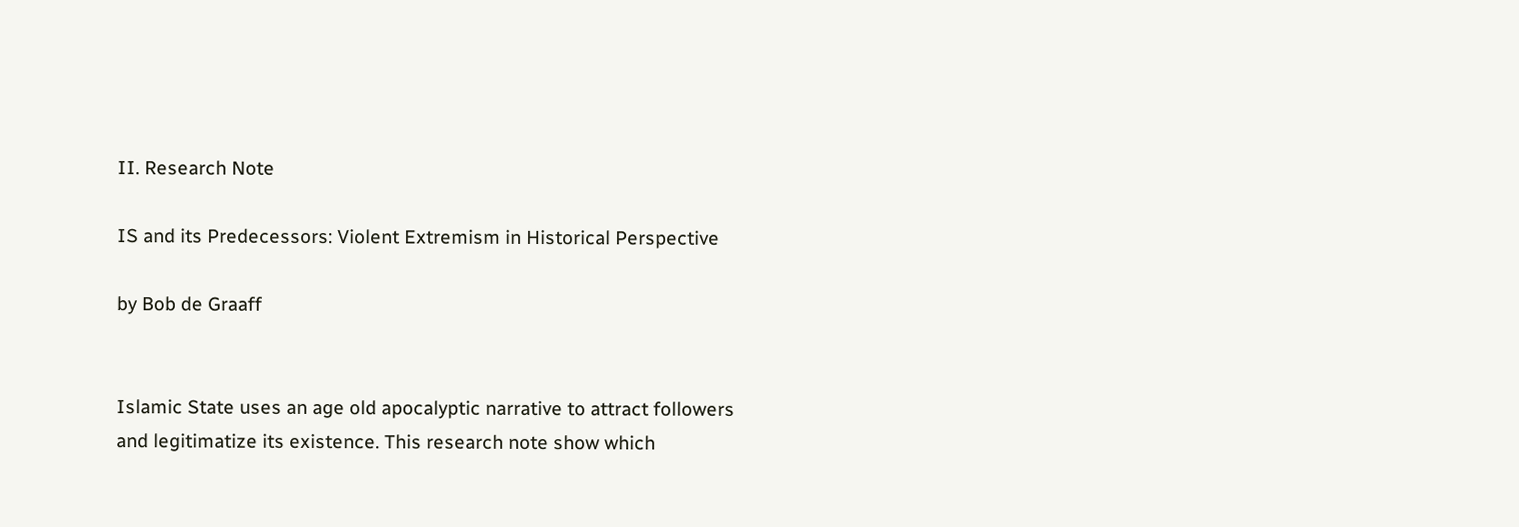II. Research Note

IS and its Predecessors: Violent Extremism in Historical Perspective

by Bob de Graaff


Islamic State uses an age old apocalyptic narrative to attract followers and legitimatize its existence. This research note show which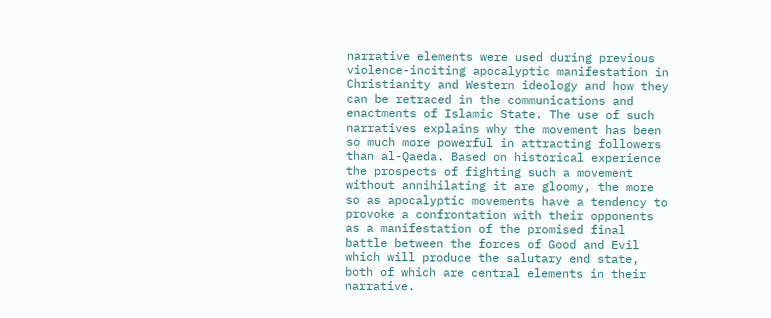narrative elements were used during previous violence-inciting apocalyptic manifestation in Christianity and Western ideology and how they can be retraced in the communications and enactments of Islamic State. The use of such narratives explains why the movement has been so much more powerful in attracting followers than al-Qaeda. Based on historical experience the prospects of fighting such a movement without annihilating it are gloomy, the more so as apocalyptic movements have a tendency to provoke a confrontation with their opponents as a manifestation of the promised final battle between the forces of Good and Evil which will produce the salutary end state, both of which are central elements in their narrative.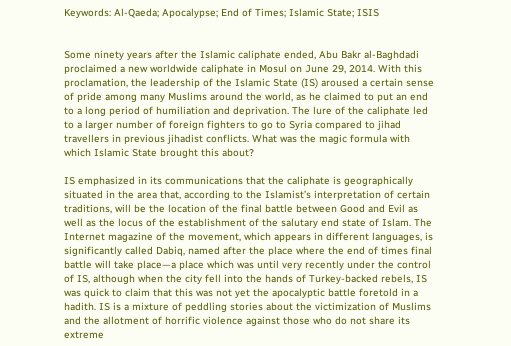Keywords: Al-Qaeda; Apocalypse; End of Times; Islamic State; ISIS


Some ninety years after the Islamic caliphate ended, Abu Bakr al-Baghdadi proclaimed a new worldwide caliphate in Mosul on June 29, 2014. With this proclamation, the leadership of the Islamic State (IS) aroused a certain sense of pride among many Muslims around the world, as he claimed to put an end to a long period of humiliation and deprivation. The lure of the caliphate led to a larger number of foreign fighters to go to Syria compared to jihad travellers in previous jihadist conflicts. What was the magic formula with which Islamic State brought this about?

IS emphasized in its communications that the caliphate is geographically situated in the area that, according to the Islamist’s interpretation of certain traditions, will be the location of the final battle between Good and Evil as well as the locus of the establishment of the salutary end state of Islam. The Internet magazine of the movement, which appears in different languages, is significantly called Dabiq, named after the place where the end of times final battle will take place—a place which was until very recently under the control of IS, although when the city fell into the hands of Turkey-backed rebels, IS was quick to claim that this was not yet the apocalyptic battle foretold in a hadith. IS is a mixture of peddling stories about the victimization of Muslims and the allotment of horrific violence against those who do not share its extreme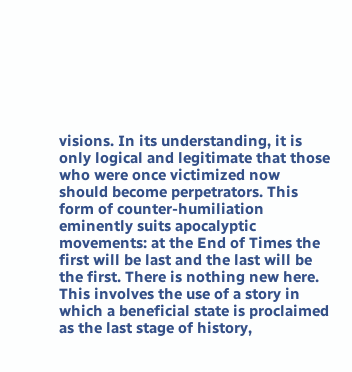visions. In its understanding, it is only logical and legitimate that those who were once victimized now should become perpetrators. This form of counter-humiliation eminently suits apocalyptic movements: at the End of Times the first will be last and the last will be the first. There is nothing new here. This involves the use of a story in which a beneficial state is proclaimed as the last stage of history,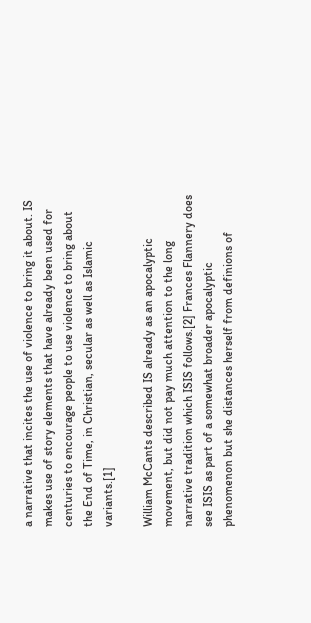a narrative that incites the use of violence to bring it about. IS makes use of story elements that have already been used for centuries to encourage people to use violence to bring about the End of Time, in Christian, secular as well as Islamic variants.[1]

William McCants described IS already as an apocalyptic movement, but did not pay much attention to the long narrative tradition which ISIS follows.[2] Frances Flannery does see ISIS as part of a somewhat broader apocalyptic phenomenon but she distances herself from definions of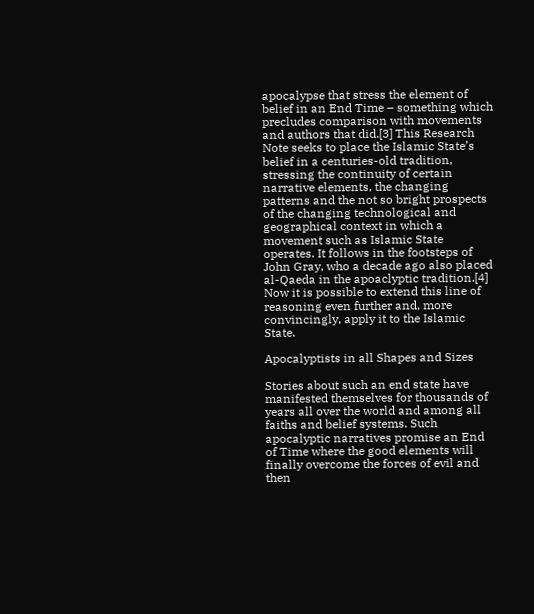apocalypse that stress the element of belief in an End Time – something which precludes comparison with movements and authors that did.[3] This Research Note seeks to place the Islamic State’s belief in a centuries-old tradition, stressing the continuity of certain narrative elements, the changing patterns and the not so bright prospects of the changing technological and geographical context in which a movement such as Islamic State operates. It follows in the footsteps of John Gray, who a decade ago also placed al-Qaeda in the apoaclyptic tradition.[4] Now it is possible to extend this line of reasoning even further and, more convincingly, apply it to the Islamic State.

Apocalyptists in all Shapes and Sizes

Stories about such an end state have manifested themselves for thousands of years all over the world and among all faiths and belief systems. Such apocalyptic narratives promise an End of Time where the good elements will finally overcome the forces of evil and then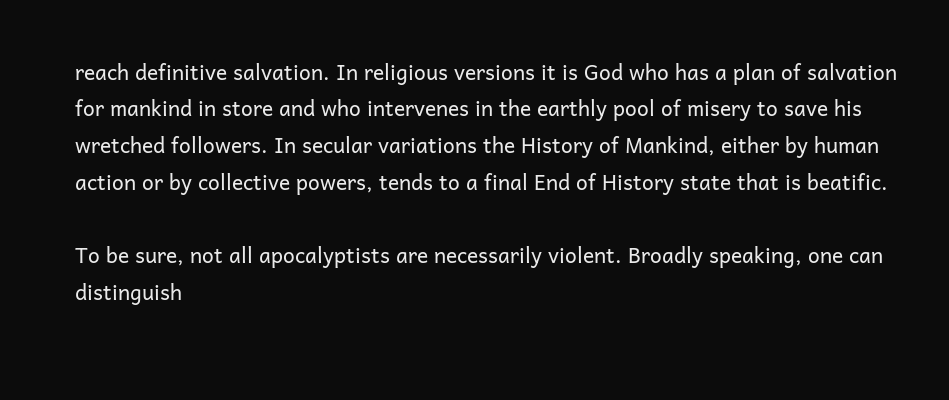reach definitive salvation. In religious versions it is God who has a plan of salvation for mankind in store and who intervenes in the earthly pool of misery to save his wretched followers. In secular variations the History of Mankind, either by human action or by collective powers, tends to a final End of History state that is beatific.

To be sure, not all apocalyptists are necessarily violent. Broadly speaking, one can distinguish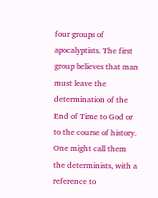four groups of apocalyptists. The first group believes that man must leave the determination of the End of Time to God or to the course of history. One might call them the determinists, with a reference to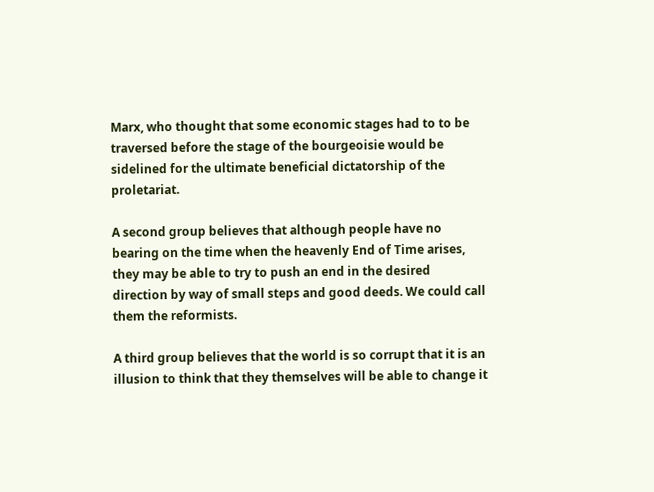Marx, who thought that some economic stages had to to be traversed before the stage of the bourgeoisie would be sidelined for the ultimate beneficial dictatorship of the proletariat.

A second group believes that although people have no bearing on the time when the heavenly End of Time arises, they may be able to try to push an end in the desired direction by way of small steps and good deeds. We could call them the reformists.

A third group believes that the world is so corrupt that it is an illusion to think that they themselves will be able to change it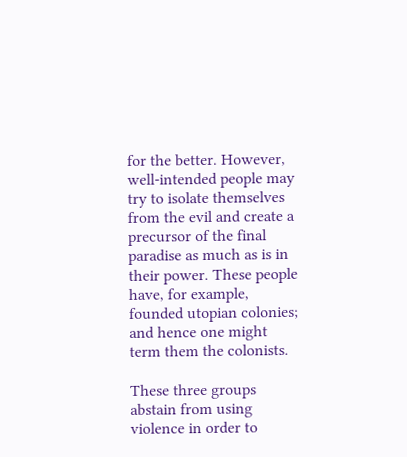for the better. However, well-intended people may try to isolate themselves from the evil and create a precursor of the final paradise as much as is in their power. These people have, for example, founded utopian colonies; and hence one might term them the colonists.

These three groups abstain from using violence in order to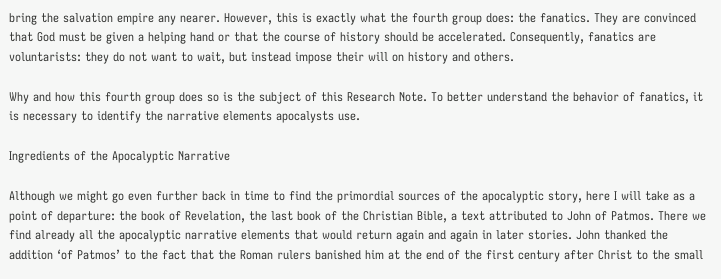bring the salvation empire any nearer. However, this is exactly what the fourth group does: the fanatics. They are convinced that God must be given a helping hand or that the course of history should be accelerated. Consequently, fanatics are voluntarists: they do not want to wait, but instead impose their will on history and others.

Why and how this fourth group does so is the subject of this Research Note. To better understand the behavior of fanatics, it is necessary to identify the narrative elements apocalysts use.

Ingredients of the Apocalyptic Narrative

Although we might go even further back in time to find the primordial sources of the apocalyptic story, here I will take as a point of departure: the book of Revelation, the last book of the Christian Bible, a text attributed to John of Patmos. There we find already all the apocalyptic narrative elements that would return again and again in later stories. John thanked the addition ‘of Patmos’ to the fact that the Roman rulers banished him at the end of the first century after Christ to the small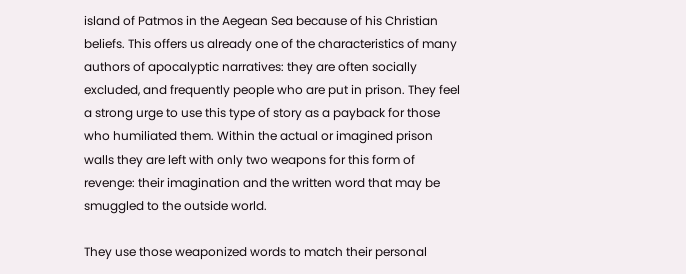island of Patmos in the Aegean Sea because of his Christian beliefs. This offers us already one of the characteristics of many authors of apocalyptic narratives: they are often socially excluded, and frequently people who are put in prison. They feel a strong urge to use this type of story as a payback for those who humiliated them. Within the actual or imagined prison walls they are left with only two weapons for this form of revenge: their imagination and the written word that may be smuggled to the outside world.

They use those weaponized words to match their personal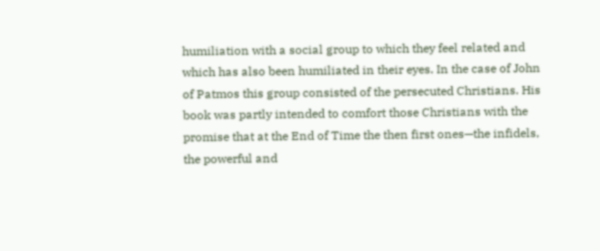humiliation with a social group to which they feel related and which has also been humiliated in their eyes. In the case of John of Patmos this group consisted of the persecuted Christians. His book was partly intended to comfort those Christians with the promise that at the End of Time the then first ones—the infidels, the powerful and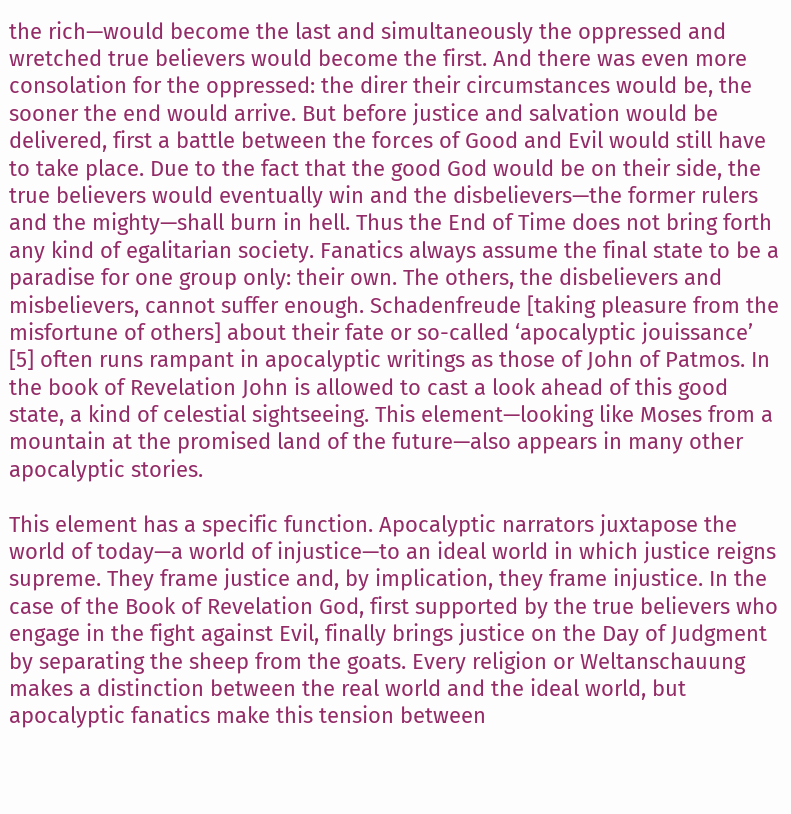the rich—would become the last and simultaneously the oppressed and wretched true believers would become the first. And there was even more consolation for the oppressed: the direr their circumstances would be, the sooner the end would arrive. But before justice and salvation would be delivered, first a battle between the forces of Good and Evil would still have to take place. Due to the fact that the good God would be on their side, the true believers would eventually win and the disbelievers—the former rulers and the mighty—shall burn in hell. Thus the End of Time does not bring forth any kind of egalitarian society. Fanatics always assume the final state to be a paradise for one group only: their own. The others, the disbelievers and misbelievers, cannot suffer enough. Schadenfreude [taking pleasure from the misfortune of others] about their fate or so-called ‘apocalyptic jouissance’ [5] often runs rampant in apocalyptic writings as those of John of Patmos. In the book of Revelation John is allowed to cast a look ahead of this good state, a kind of celestial sightseeing. This element—looking like Moses from a mountain at the promised land of the future—also appears in many other apocalyptic stories.

This element has a specific function. Apocalyptic narrators juxtapose the world of today—a world of injustice—to an ideal world in which justice reigns supreme. They frame justice and, by implication, they frame injustice. In the case of the Book of Revelation God, first supported by the true believers who engage in the fight against Evil, finally brings justice on the Day of Judgment by separating the sheep from the goats. Every religion or Weltanschauung makes a distinction between the real world and the ideal world, but apocalyptic fanatics make this tension between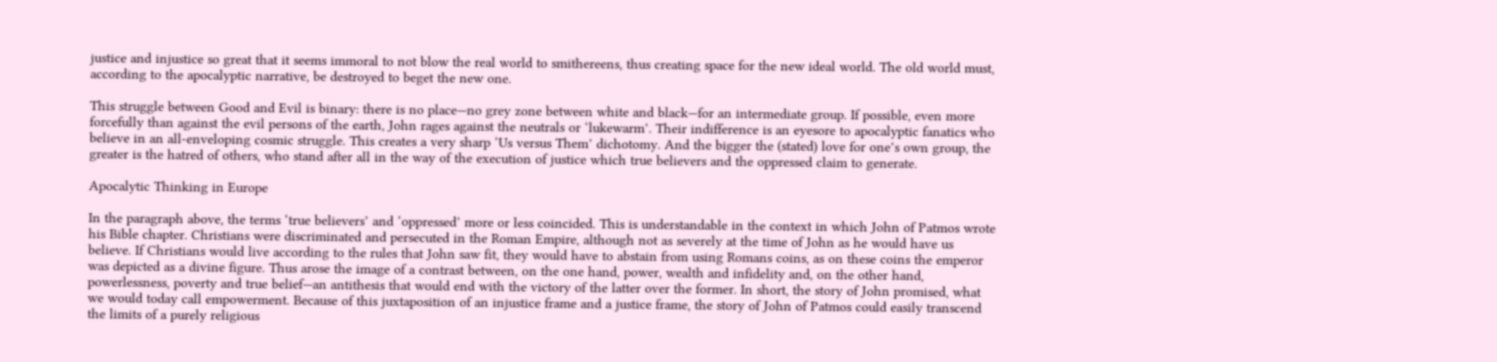justice and injustice so great that it seems immoral to not blow the real world to smithereens, thus creating space for the new ideal world. The old world must, according to the apocalyptic narrative, be destroyed to beget the new one.

This struggle between Good and Evil is binary: there is no place—no grey zone between white and black—for an intermediate group. If possible, even more forcefully than against the evil persons of the earth, John rages against the neutrals or ‘lukewarm’. Their indifference is an eyesore to apocalyptic fanatics who believe in an all-enveloping cosmic struggle. This creates a very sharp ‘Us versus Them’ dichotomy. And the bigger the (stated) love for one’s own group, the greater is the hatred of others, who stand after all in the way of the execution of justice which true believers and the oppressed claim to generate.

Apocalytic Thinking in Europe

In the paragraph above, the terms ‘true believers’ and ‘oppressed’ more or less coincided. This is understandable in the context in which John of Patmos wrote his Bible chapter. Christians were discriminated and persecuted in the Roman Empire, although not as severely at the time of John as he would have us believe. If Christians would live according to the rules that John saw fit, they would have to abstain from using Romans coins, as on these coins the emperor was depicted as a divine figure. Thus arose the image of a contrast between, on the one hand, power, wealth and infidelity and, on the other hand, powerlessness, poverty and true belief—an antithesis that would end with the victory of the latter over the former. In short, the story of John promised, what we would today call empowerment. Because of this juxtaposition of an injustice frame and a justice frame, the story of John of Patmos could easily transcend the limits of a purely religious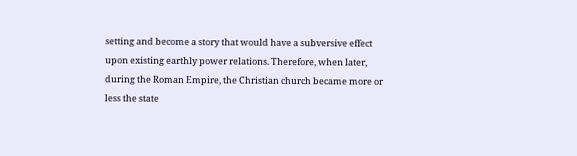setting and become a story that would have a subversive effect upon existing earthly power relations. Therefore, when later, during the Roman Empire, the Christian church became more or less the state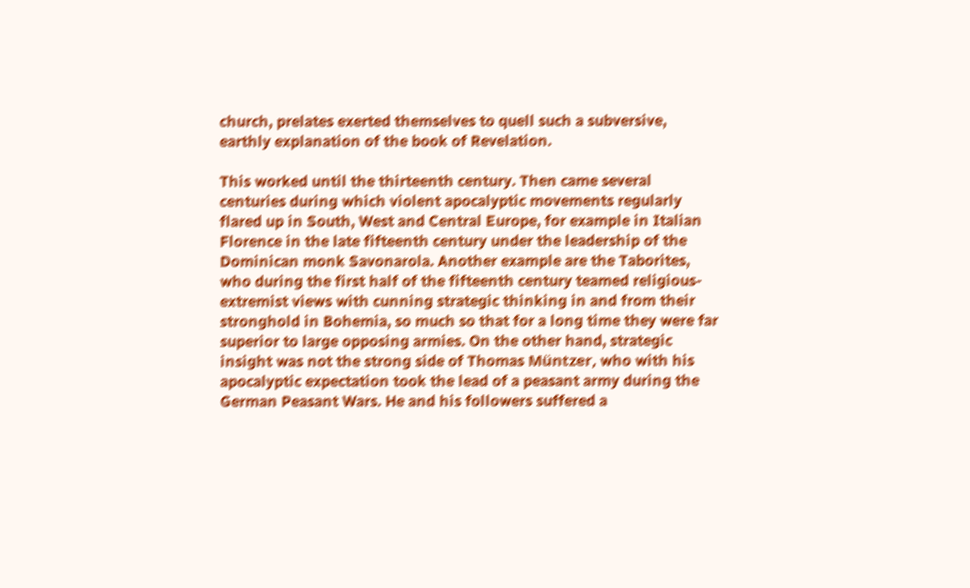church, prelates exerted themselves to quell such a subversive, earthly explanation of the book of Revelation.

This worked until the thirteenth century. Then came several centuries during which violent apocalyptic movements regularly flared up in South, West and Central Europe, for example in Italian Florence in the late fifteenth century under the leadership of the Dominican monk Savonarola. Another example are the Taborites, who during the first half of the fifteenth century teamed religious-extremist views with cunning strategic thinking in and from their stronghold in Bohemia, so much so that for a long time they were far superior to large opposing armies. On the other hand, strategic insight was not the strong side of Thomas Müntzer, who with his apocalyptic expectation took the lead of a peasant army during the German Peasant Wars. He and his followers suffered a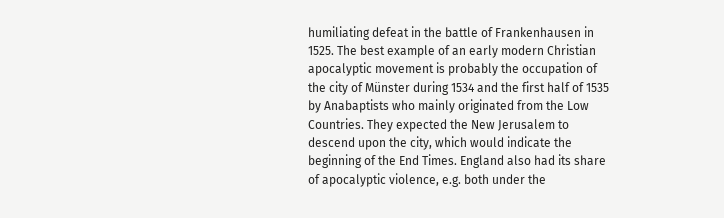humiliating defeat in the battle of Frankenhausen in 1525. The best example of an early modern Christian apocalyptic movement is probably the occupation of the city of Münster during 1534 and the first half of 1535 by Anabaptists who mainly originated from the Low Countries. They expected the New Jerusalem to descend upon the city, which would indicate the beginning of the End Times. England also had its share of apocalyptic violence, e.g. both under the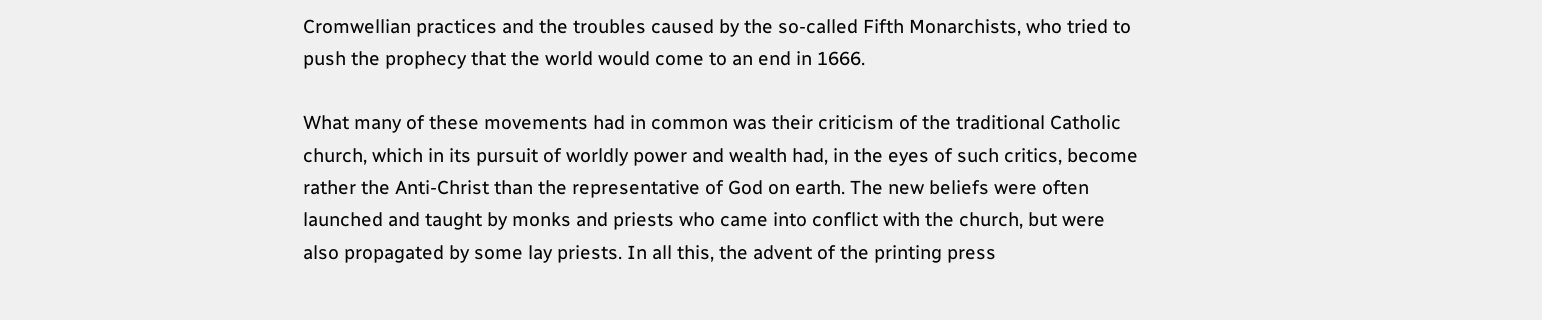Cromwellian practices and the troubles caused by the so-called Fifth Monarchists, who tried to push the prophecy that the world would come to an end in 1666.

What many of these movements had in common was their criticism of the traditional Catholic church, which in its pursuit of worldly power and wealth had, in the eyes of such critics, become rather the Anti-Christ than the representative of God on earth. The new beliefs were often launched and taught by monks and priests who came into conflict with the church, but were also propagated by some lay priests. In all this, the advent of the printing press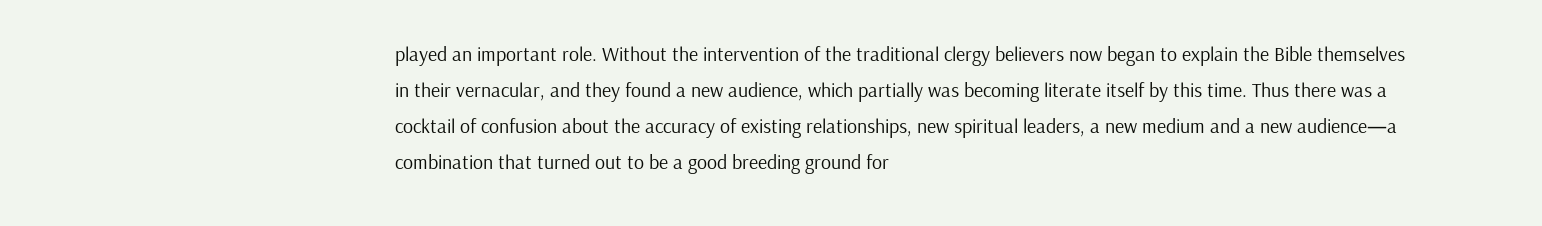played an important role. Without the intervention of the traditional clergy believers now began to explain the Bible themselves in their vernacular, and they found a new audience, which partially was becoming literate itself by this time. Thus there was a cocktail of confusion about the accuracy of existing relationships, new spiritual leaders, a new medium and a new audience—a combination that turned out to be a good breeding ground for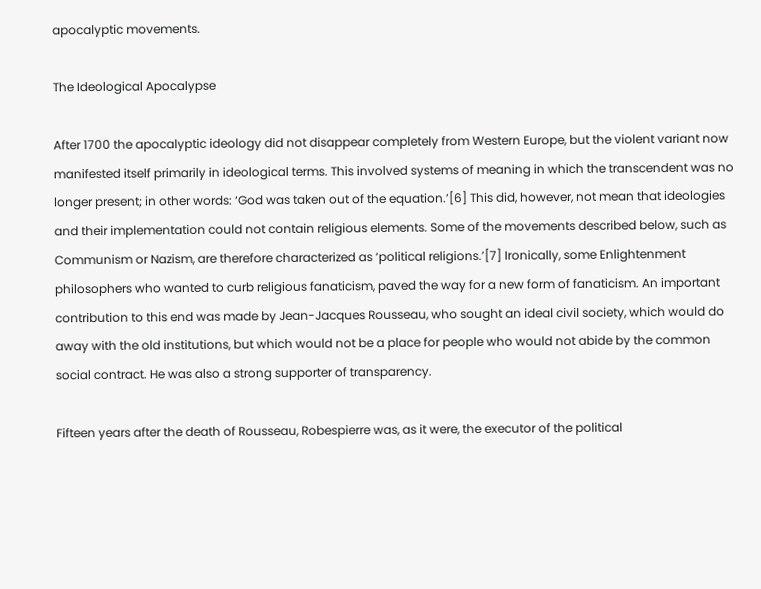apocalyptic movements.

The Ideological Apocalypse

After 1700 the apocalyptic ideology did not disappear completely from Western Europe, but the violent variant now manifested itself primarily in ideological terms. This involved systems of meaning in which the transcendent was no longer present; in other words: ‘God was taken out of the equation.’[6] This did, however, not mean that ideologies and their implementation could not contain religious elements. Some of the movements described below, such as Communism or Nazism, are therefore characterized as ‘political religions.’[7] Ironically, some Enlightenment philosophers who wanted to curb religious fanaticism, paved the way for a new form of fanaticism. An important contribution to this end was made by Jean-Jacques Rousseau, who sought an ideal civil society, which would do away with the old institutions, but which would not be a place for people who would not abide by the common social contract. He was also a strong supporter of transparency.

Fifteen years after the death of Rousseau, Robespierre was, as it were, the executor of the political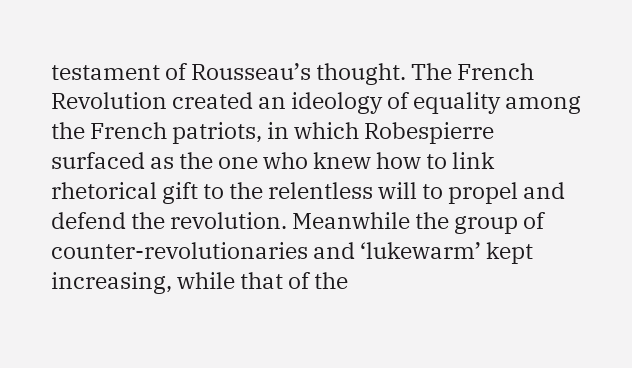testament of Rousseau’s thought. The French Revolution created an ideology of equality among the French patriots, in which Robespierre surfaced as the one who knew how to link rhetorical gift to the relentless will to propel and defend the revolution. Meanwhile the group of counter-revolutionaries and ‘lukewarm’ kept increasing, while that of the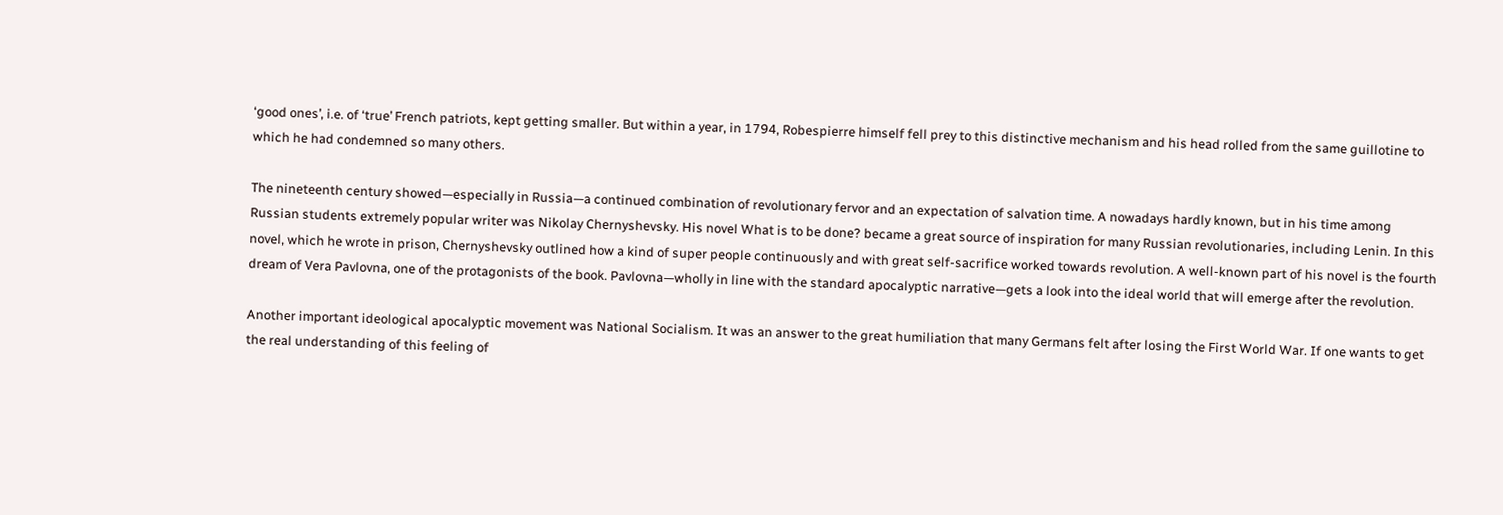‘good ones’, i.e. of ‘true’ French patriots, kept getting smaller. But within a year, in 1794, Robespierre himself fell prey to this distinctive mechanism and his head rolled from the same guillotine to which he had condemned so many others.

The nineteenth century showed—especially in Russia—a continued combination of revolutionary fervor and an expectation of salvation time. A nowadays hardly known, but in his time among Russian students extremely popular writer was Nikolay Chernyshevsky. His novel What is to be done? became a great source of inspiration for many Russian revolutionaries, including Lenin. In this novel, which he wrote in prison, Chernyshevsky outlined how a kind of super people continuously and with great self-sacrifice worked towards revolution. A well-known part of his novel is the fourth dream of Vera Pavlovna, one of the protagonists of the book. Pavlovna—wholly in line with the standard apocalyptic narrative—gets a look into the ideal world that will emerge after the revolution.

Another important ideological apocalyptic movement was National Socialism. It was an answer to the great humiliation that many Germans felt after losing the First World War. If one wants to get the real understanding of this feeling of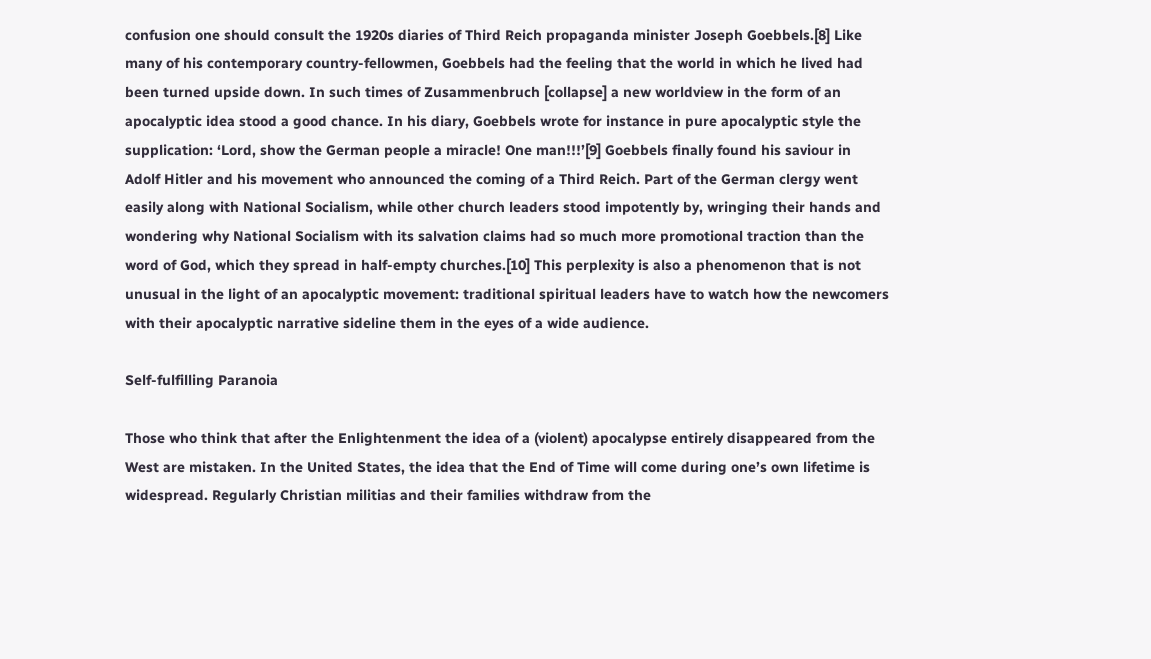confusion one should consult the 1920s diaries of Third Reich propaganda minister Joseph Goebbels.[8] Like many of his contemporary country-fellowmen, Goebbels had the feeling that the world in which he lived had been turned upside down. In such times of Zusammenbruch [collapse] a new worldview in the form of an apocalyptic idea stood a good chance. In his diary, Goebbels wrote for instance in pure apocalyptic style the supplication: ‘Lord, show the German people a miracle! One man!!!’[9] Goebbels finally found his saviour in Adolf Hitler and his movement who announced the coming of a Third Reich. Part of the German clergy went easily along with National Socialism, while other church leaders stood impotently by, wringing their hands and wondering why National Socialism with its salvation claims had so much more promotional traction than the word of God, which they spread in half-empty churches.[10] This perplexity is also a phenomenon that is not unusual in the light of an apocalyptic movement: traditional spiritual leaders have to watch how the newcomers with their apocalyptic narrative sideline them in the eyes of a wide audience.

Self-fulfilling Paranoia

Those who think that after the Enlightenment the idea of a (violent) apocalypse entirely disappeared from the West are mistaken. In the United States, the idea that the End of Time will come during one’s own lifetime is widespread. Regularly Christian militias and their families withdraw from the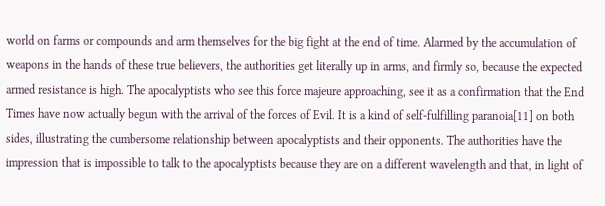world on farms or compounds and arm themselves for the big fight at the end of time. Alarmed by the accumulation of weapons in the hands of these true believers, the authorities get literally up in arms, and firmly so, because the expected armed resistance is high. The apocalyptists who see this force majeure approaching, see it as a confirmation that the End Times have now actually begun with the arrival of the forces of Evil. It is a kind of self-fulfilling paranoia[11] on both sides, illustrating the cumbersome relationship between apocalyptists and their opponents. The authorities have the impression that is impossible to talk to the apocalyptists because they are on a different wavelength and that, in light of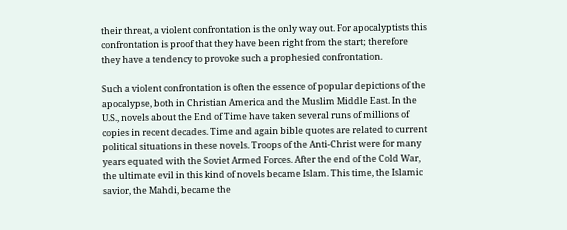their threat, a violent confrontation is the only way out. For apocalyptists this confrontation is proof that they have been right from the start; therefore they have a tendency to provoke such a prophesied confrontation.

Such a violent confrontation is often the essence of popular depictions of the apocalypse, both in Christian America and the Muslim Middle East. In the U.S., novels about the End of Time have taken several runs of millions of copies in recent decades. Time and again bible quotes are related to current political situations in these novels. Troops of the Anti-Christ were for many years equated with the Soviet Armed Forces. After the end of the Cold War, the ultimate evil in this kind of novels became Islam. This time, the Islamic savior, the Mahdi, became the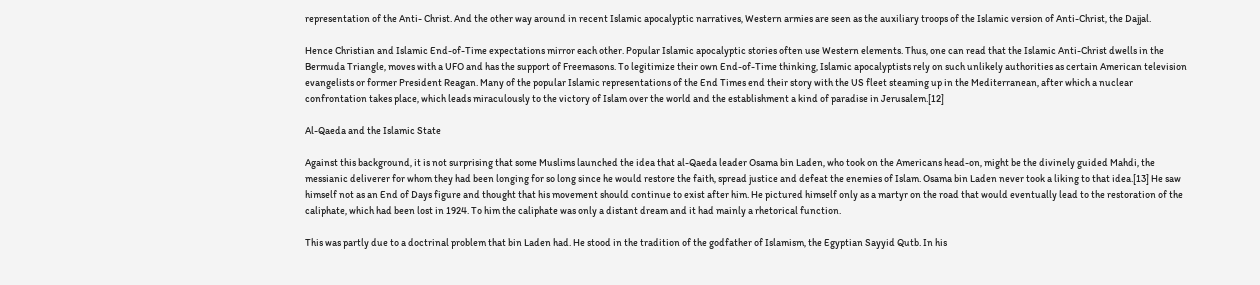representation of the Anti- Christ. And the other way around in recent Islamic apocalyptic narratives, Western armies are seen as the auxiliary troops of the Islamic version of Anti-Christ, the Dajjal.

Hence Christian and Islamic End-of-Time expectations mirror each other. Popular Islamic apocalyptic stories often use Western elements. Thus, one can read that the Islamic Anti-Christ dwells in the Bermuda Triangle, moves with a UFO and has the support of Freemasons. To legitimize their own End-of-Time thinking, Islamic apocalyptists rely on such unlikely authorities as certain American television evangelists or former President Reagan. Many of the popular Islamic representations of the End Times end their story with the US fleet steaming up in the Mediterranean, after which a nuclear confrontation takes place, which leads miraculously to the victory of Islam over the world and the establishment a kind of paradise in Jerusalem.[12]

Al-Qaeda and the Islamic State

Against this background, it is not surprising that some Muslims launched the idea that al-Qaeda leader Osama bin Laden, who took on the Americans head-on, might be the divinely guided Mahdi, the messianic deliverer for whom they had been longing for so long since he would restore the faith, spread justice and defeat the enemies of Islam. Osama bin Laden never took a liking to that idea.[13] He saw himself not as an End of Days figure and thought that his movement should continue to exist after him. He pictured himself only as a martyr on the road that would eventually lead to the restoration of the caliphate, which had been lost in 1924. To him the caliphate was only a distant dream and it had mainly a rhetorical function.

This was partly due to a doctrinal problem that bin Laden had. He stood in the tradition of the godfather of Islamism, the Egyptian Sayyid Qutb. In his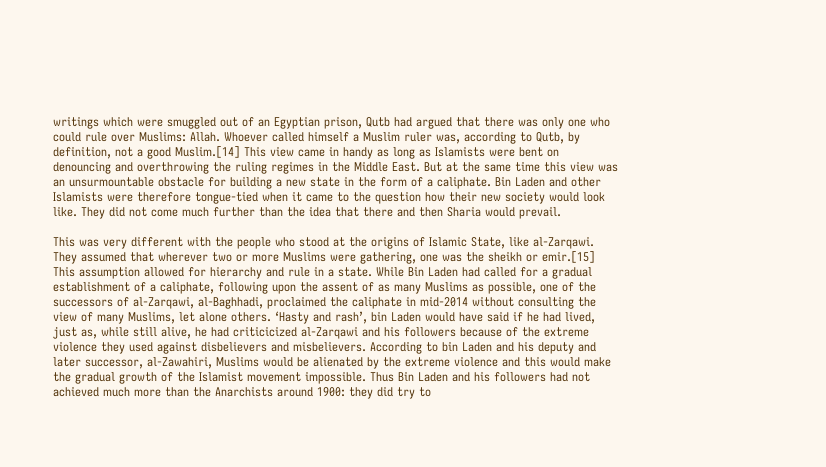writings which were smuggled out of an Egyptian prison, Qutb had argued that there was only one who could rule over Muslims: Allah. Whoever called himself a Muslim ruler was, according to Qutb, by definition, not a good Muslim.[14] This view came in handy as long as Islamists were bent on denouncing and overthrowing the ruling regimes in the Middle East. But at the same time this view was an unsurmountable obstacle for building a new state in the form of a caliphate. Bin Laden and other Islamists were therefore tongue-tied when it came to the question how their new society would look like. They did not come much further than the idea that there and then Sharia would prevail.

This was very different with the people who stood at the origins of Islamic State, like al-Zarqawi. They assumed that wherever two or more Muslims were gathering, one was the sheikh or emir.[15] This assumption allowed for hierarchy and rule in a state. While Bin Laden had called for a gradual establishment of a caliphate, following upon the assent of as many Muslims as possible, one of the successors of al-Zarqawi, al-Baghhadi, proclaimed the caliphate in mid-2014 without consulting the view of many Muslims, let alone others. ‘Hasty and rash’, bin Laden would have said if he had lived, just as, while still alive, he had criticicized al-Zarqawi and his followers because of the extreme violence they used against disbelievers and misbelievers. According to bin Laden and his deputy and later successor, al-Zawahiri, Muslims would be alienated by the extreme violence and this would make the gradual growth of the Islamist movement impossible. Thus Bin Laden and his followers had not achieved much more than the Anarchists around 1900: they did try to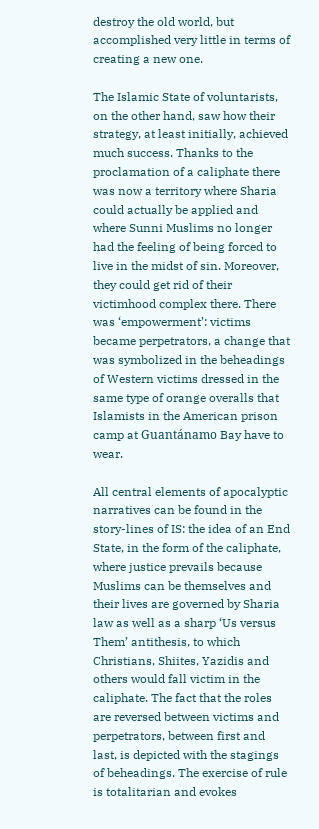destroy the old world, but accomplished very little in terms of creating a new one.

The Islamic State of voluntarists, on the other hand, saw how their strategy, at least initially, achieved much success. Thanks to the proclamation of a caliphate there was now a territory where Sharia could actually be applied and where Sunni Muslims no longer had the feeling of being forced to live in the midst of sin. Moreover, they could get rid of their victimhood complex there. There was ‘empowerment’: victims became perpetrators, a change that was symbolized in the beheadings of Western victims dressed in the same type of orange overalls that Islamists in the American prison camp at Guantánamo Bay have to wear.

All central elements of apocalyptic narratives can be found in the story-lines of IS: the idea of an End State, in the form of the caliphate, where justice prevails because Muslims can be themselves and their lives are governed by Sharia law as well as a sharp ‘Us versus Them’ antithesis, to which Christians, Shiites, Yazidis and others would fall victim in the caliphate. The fact that the roles are reversed between victims and perpetrators, between first and last, is depicted with the stagings of beheadings. The exercise of rule is totalitarian and evokes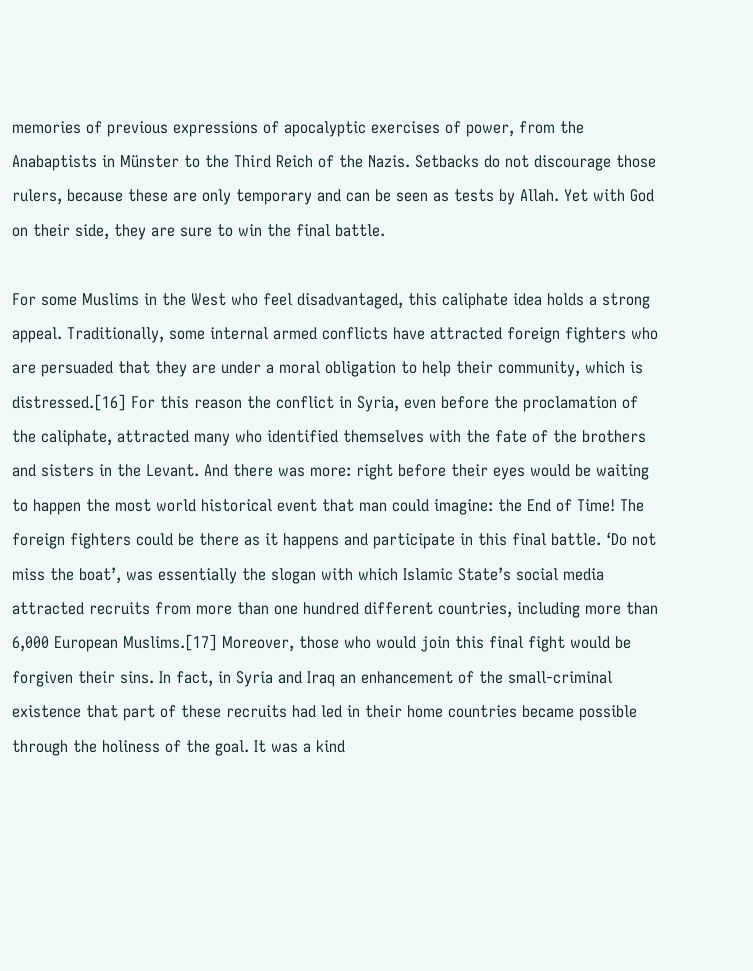memories of previous expressions of apocalyptic exercises of power, from the Anabaptists in Münster to the Third Reich of the Nazis. Setbacks do not discourage those rulers, because these are only temporary and can be seen as tests by Allah. Yet with God on their side, they are sure to win the final battle.

For some Muslims in the West who feel disadvantaged, this caliphate idea holds a strong appeal. Traditionally, some internal armed conflicts have attracted foreign fighters who are persuaded that they are under a moral obligation to help their community, which is distressed.[16] For this reason the conflict in Syria, even before the proclamation of the caliphate, attracted many who identified themselves with the fate of the brothers and sisters in the Levant. And there was more: right before their eyes would be waiting to happen the most world historical event that man could imagine: the End of Time! The foreign fighters could be there as it happens and participate in this final battle. ‘Do not miss the boat’, was essentially the slogan with which Islamic State’s social media attracted recruits from more than one hundred different countries, including more than 6,000 European Muslims.[17] Moreover, those who would join this final fight would be forgiven their sins. In fact, in Syria and Iraq an enhancement of the small-criminal existence that part of these recruits had led in their home countries became possible through the holiness of the goal. It was a kind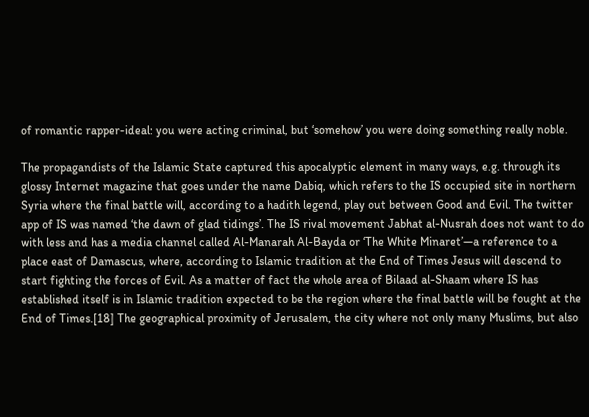of romantic rapper-ideal: you were acting criminal, but ‘somehow’ you were doing something really noble.

The propagandists of the Islamic State captured this apocalyptic element in many ways, e.g. through its glossy Internet magazine that goes under the name Dabiq, which refers to the IS occupied site in northern Syria where the final battle will, according to a hadith legend, play out between Good and Evil. The twitter app of IS was named ‘the dawn of glad tidings’. The IS rival movement Jabhat al-Nusrah does not want to do with less and has a media channel called Al-Manarah Al-Bayda or ‘The White Minaret’—a reference to a place east of Damascus, where, according to Islamic tradition at the End of Times Jesus will descend to start fighting the forces of Evil. As a matter of fact the whole area of Bilaad al-Shaam where IS has established itself is in Islamic tradition expected to be the region where the final battle will be fought at the End of Times.[18] The geographical proximity of Jerusalem, the city where not only many Muslims, but also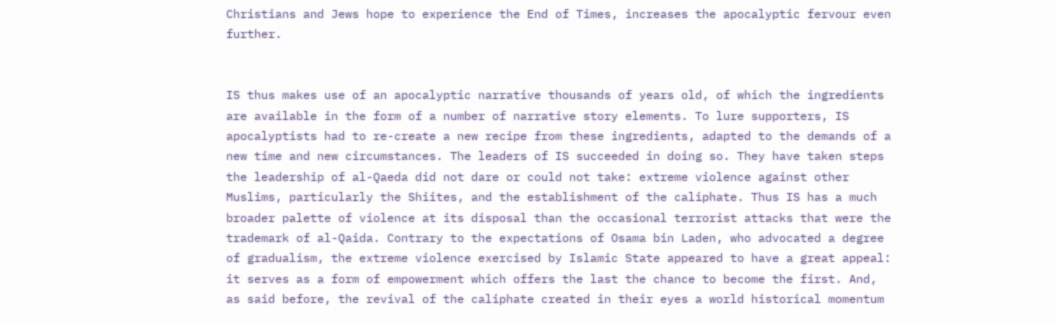Christians and Jews hope to experience the End of Times, increases the apocalyptic fervour even further.


IS thus makes use of an apocalyptic narrative thousands of years old, of which the ingredients are available in the form of a number of narrative story elements. To lure supporters, IS apocalyptists had to re-create a new recipe from these ingredients, adapted to the demands of a new time and new circumstances. The leaders of IS succeeded in doing so. They have taken steps the leadership of al-Qaeda did not dare or could not take: extreme violence against other Muslims, particularly the Shiites, and the establishment of the caliphate. Thus IS has a much broader palette of violence at its disposal than the occasional terrorist attacks that were the trademark of al-Qaida. Contrary to the expectations of Osama bin Laden, who advocated a degree of gradualism, the extreme violence exercised by Islamic State appeared to have a great appeal: it serves as a form of empowerment which offers the last the chance to become the first. And, as said before, the revival of the caliphate created in their eyes a world historical momentum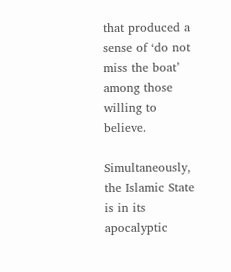that produced a sense of ‘do not miss the boat’ among those willing to believe.

Simultaneously, the Islamic State is in its apocalyptic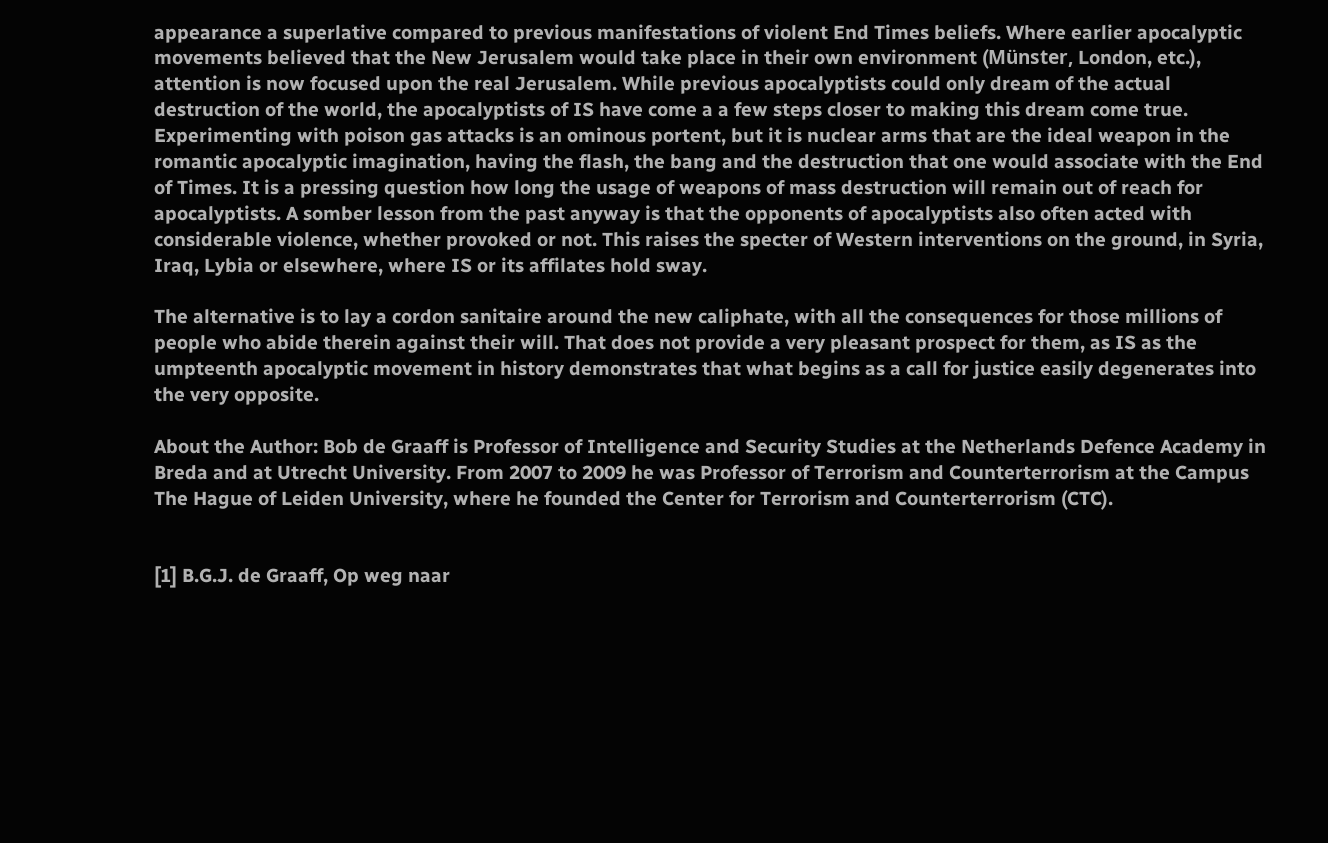appearance a superlative compared to previous manifestations of violent End Times beliefs. Where earlier apocalyptic movements believed that the New Jerusalem would take place in their own environment (Münster, London, etc.), attention is now focused upon the real Jerusalem. While previous apocalyptists could only dream of the actual destruction of the world, the apocalyptists of IS have come a a few steps closer to making this dream come true. Experimenting with poison gas attacks is an ominous portent, but it is nuclear arms that are the ideal weapon in the romantic apocalyptic imagination, having the flash, the bang and the destruction that one would associate with the End of Times. It is a pressing question how long the usage of weapons of mass destruction will remain out of reach for apocalyptists. A somber lesson from the past anyway is that the opponents of apocalyptists also often acted with considerable violence, whether provoked or not. This raises the specter of Western interventions on the ground, in Syria, Iraq, Lybia or elsewhere, where IS or its affilates hold sway.

The alternative is to lay a cordon sanitaire around the new caliphate, with all the consequences for those millions of people who abide therein against their will. That does not provide a very pleasant prospect for them, as IS as the umpteenth apocalyptic movement in history demonstrates that what begins as a call for justice easily degenerates into the very opposite.

About the Author: Bob de Graaff is Professor of Intelligence and Security Studies at the Netherlands Defence Academy in Breda and at Utrecht University. From 2007 to 2009 he was Professor of Terrorism and Counterterrorism at the Campus The Hague of Leiden University, where he founded the Center for Terrorism and Counterterrorism (CTC).


[1] B.G.J. de Graaff, Op weg naar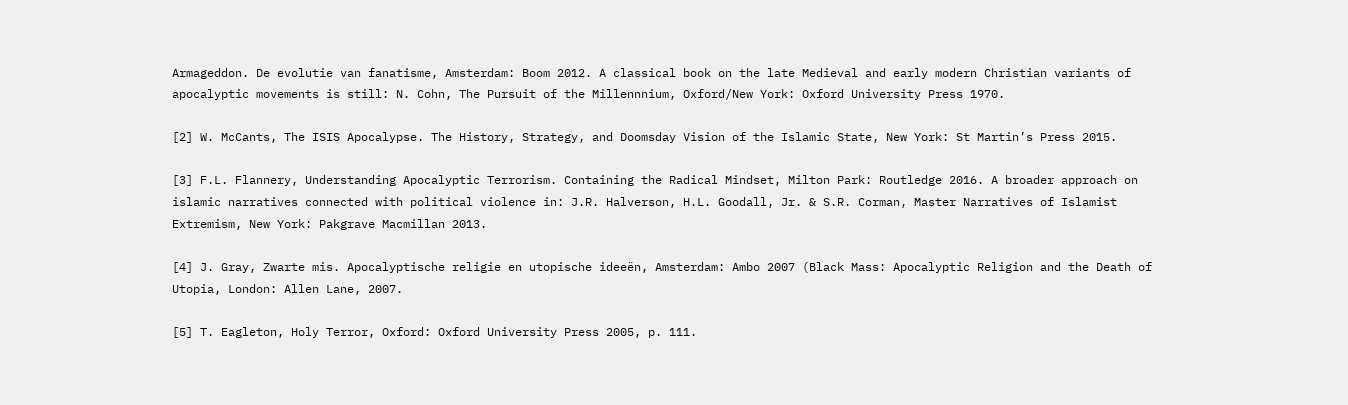Armageddon. De evolutie van fanatisme, Amsterdam: Boom 2012. A classical book on the late Medieval and early modern Christian variants of apocalyptic movements is still: N. Cohn, The Pursuit of the Millennnium, Oxford/New York: Oxford University Press 1970.

[2] W. McCants, The ISIS Apocalypse. The History, Strategy, and Doomsday Vision of the Islamic State, New York: St Martin’s Press 2015.

[3] F.L. Flannery, Understanding Apocalyptic Terrorism. Containing the Radical Mindset, Milton Park: Routledge 2016. A broader approach on islamic narratives connected with political violence in: J.R. Halverson, H.L. Goodall, Jr. & S.R. Corman, Master Narratives of Islamist Extremism, New York: Pakgrave Macmillan 2013.

[4] J. Gray, Zwarte mis. Apocalyptische religie en utopische ideeën, Amsterdam: Ambo 2007 (Black Mass: Apocalyptic Religion and the Death of Utopia, London: Allen Lane, 2007.

[5] T. Eagleton, Holy Terror, Oxford: Oxford University Press 2005, p. 111.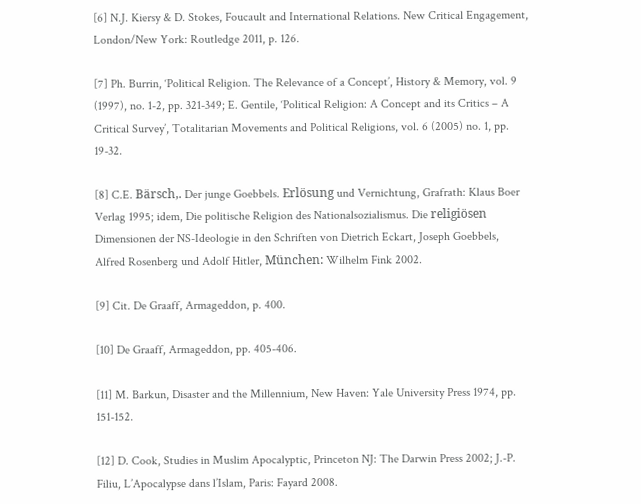[6] N.J. Kiersy & D. Stokes, Foucault and International Relations. New Critical Engagement, London/New York: Routledge 2011, p. 126.

[7] Ph. Burrin, ‘Political Religion. The Relevance of a Concept’, History & Memory, vol. 9 (1997), no. 1-2, pp. 321-349; E. Gentile, ‘Political Religion: A Concept and its Critics – A Critical Survey’, Totalitarian Movements and Political Religions, vol. 6 (2005) no. 1, pp. 19-32.

[8] C.E. Bärsch,. Der junge Goebbels. Erlösung und Vernichtung, Grafrath: Klaus Boer Verlag 1995; idem, Die politische Religion des Nationalsozialismus. Die religiösen Dimensionen der NS-Ideologie in den Schriften von Dietrich Eckart, Joseph Goebbels, Alfred Rosenberg und Adolf Hitler, München: Wilhelm Fink 2002.

[9] Cit. De Graaff, Armageddon, p. 400.

[10] De Graaff, Armageddon, pp. 405-406.

[11] M. Barkun, Disaster and the Millennium, New Haven: Yale University Press 1974, pp. 151-152.

[12] D. Cook, Studies in Muslim Apocalyptic, Princeton NJ: The Darwin Press 2002; J.-P. Filiu, L’Apocalypse dans l’Islam, Paris: Fayard 2008.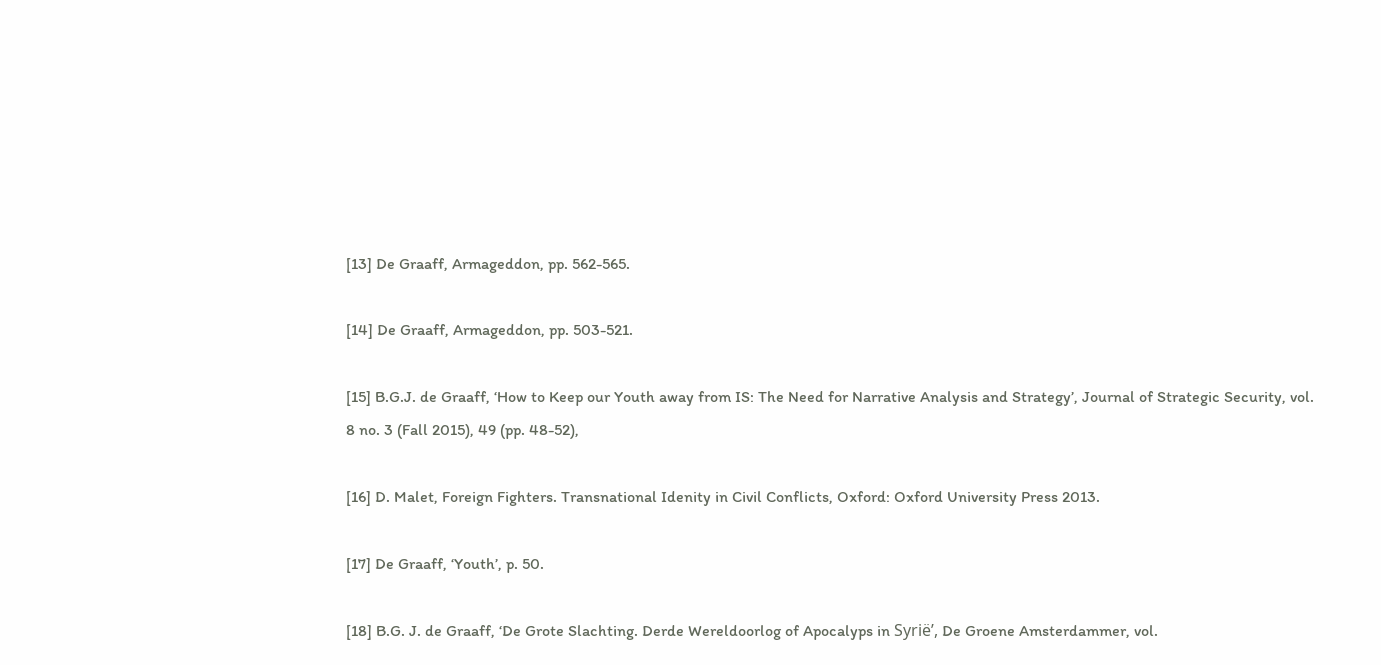[13] De Graaff, Armageddon, pp. 562-565.

[14] De Graaff, Armageddon, pp. 503-521.

[15] B.G.J. de Graaff, ‘How to Keep our Youth away from IS: The Need for Narrative Analysis and Strategy’, Journal of Strategic Security, vol. 8 no. 3 (Fall 2015), 49 (pp. 48-52),

[16] D. Malet, Foreign Fighters. Transnational Idenity in Civil Conflicts, Oxford: Oxford University Press 2013.

[17] De Graaff, ‘Youth’, p. 50.

[18] B.G. J. de Graaff, ‘De Grote Slachting. Derde Wereldoorlog of Apocalyps in Syrië’, De Groene Amsterdammer, vol.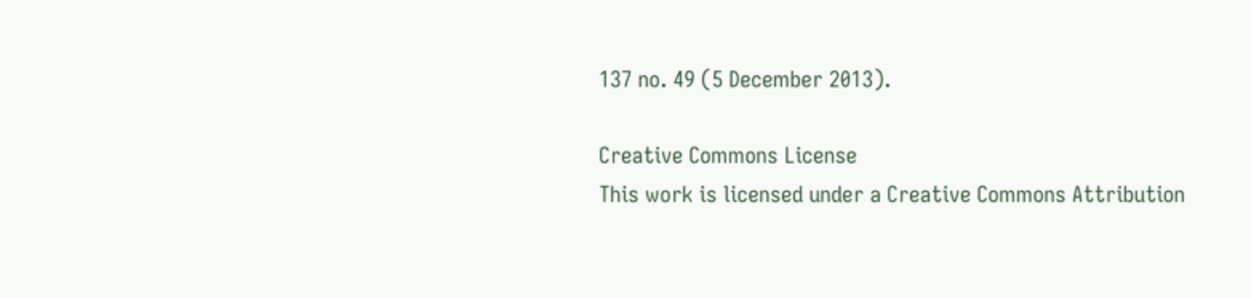137 no. 49 (5 December 2013).

Creative Commons License
This work is licensed under a Creative Commons Attribution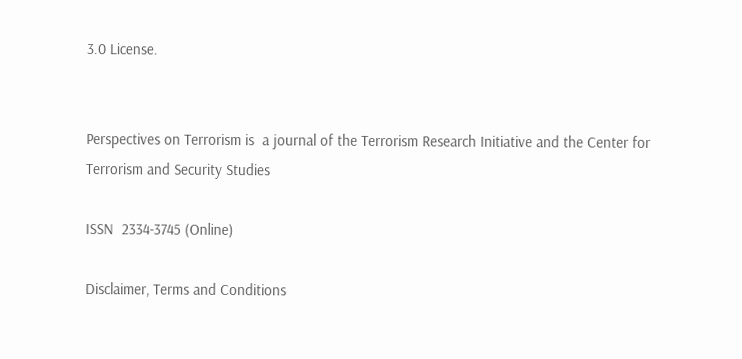3.0 License.


Perspectives on Terrorism is  a journal of the Terrorism Research Initiative and the Center for Terrorism and Security Studies

ISSN  2334-3745 (Online)

Disclaimer, Terms and Conditions